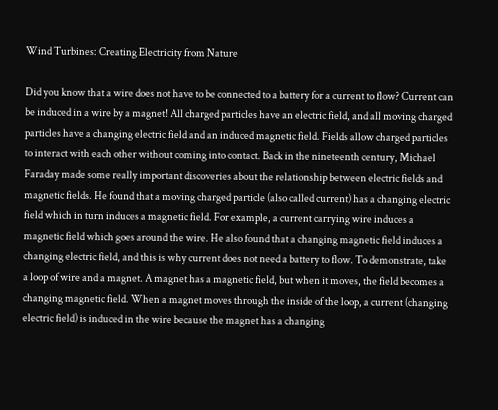Wind Turbines: Creating Electricity from Nature

Did you know that a wire does not have to be connected to a battery for a current to flow? Current can be induced in a wire by a magnet! All charged particles have an electric field, and all moving charged particles have a changing electric field and an induced magnetic field. Fields allow charged particles to interact with each other without coming into contact. Back in the nineteenth century, Michael Faraday made some really important discoveries about the relationship between electric fields and magnetic fields. He found that a moving charged particle (also called current) has a changing electric field which in turn induces a magnetic field. For example, a current carrying wire induces a magnetic field which goes around the wire. He also found that a changing magnetic field induces a changing electric field, and this is why current does not need a battery to flow. To demonstrate, take a loop of wire and a magnet. A magnet has a magnetic field, but when it moves, the field becomes a changing magnetic field. When a magnet moves through the inside of the loop, a current (changing electric field) is induced in the wire because the magnet has a changing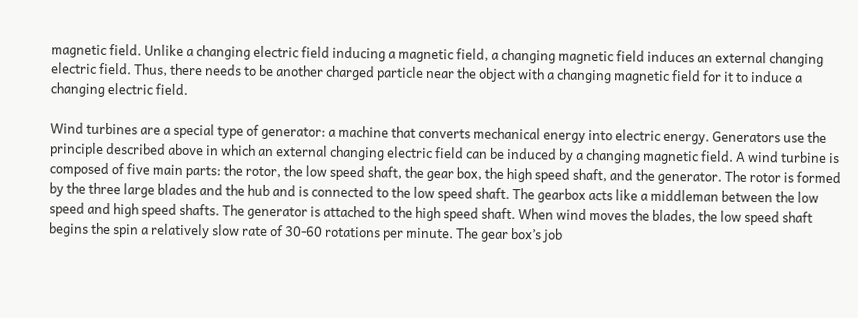magnetic field. Unlike a changing electric field inducing a magnetic field, a changing magnetic field induces an external changing electric field. Thus, there needs to be another charged particle near the object with a changing magnetic field for it to induce a changing electric field.

Wind turbines are a special type of generator: a machine that converts mechanical energy into electric energy. Generators use the principle described above in which an external changing electric field can be induced by a changing magnetic field. A wind turbine is composed of five main parts: the rotor, the low speed shaft, the gear box, the high speed shaft, and the generator. The rotor is formed by the three large blades and the hub and is connected to the low speed shaft. The gearbox acts like a middleman between the low speed and high speed shafts. The generator is attached to the high speed shaft. When wind moves the blades, the low speed shaft begins the spin a relatively slow rate of 30-60 rotations per minute. The gear box’s job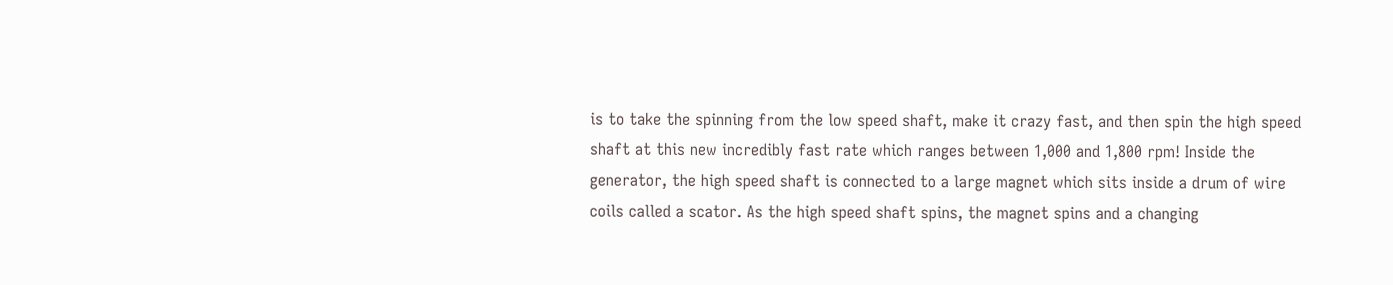is to take the spinning from the low speed shaft, make it crazy fast, and then spin the high speed shaft at this new incredibly fast rate which ranges between 1,000 and 1,800 rpm! Inside the generator, the high speed shaft is connected to a large magnet which sits inside a drum of wire coils called a scator. As the high speed shaft spins, the magnet spins and a changing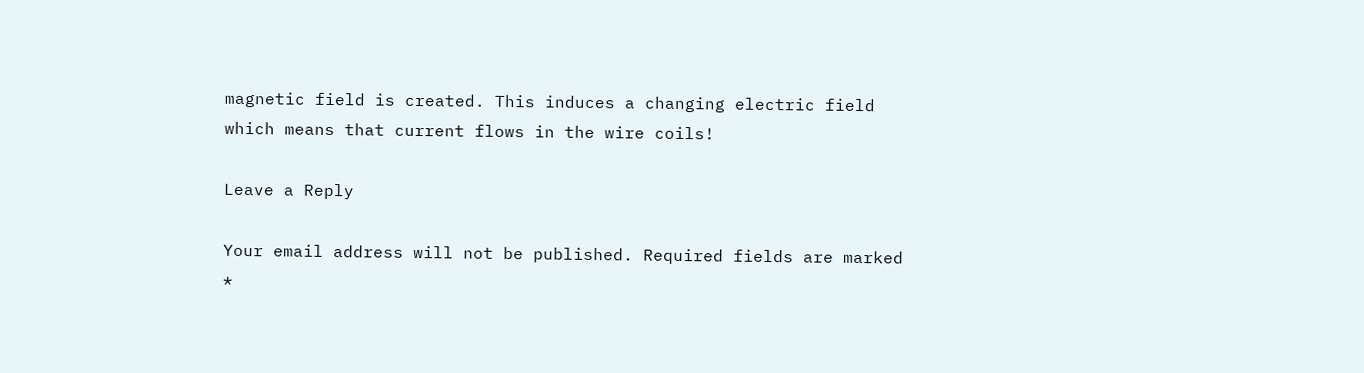magnetic field is created. This induces a changing electric field which means that current flows in the wire coils!

Leave a Reply

Your email address will not be published. Required fields are marked *